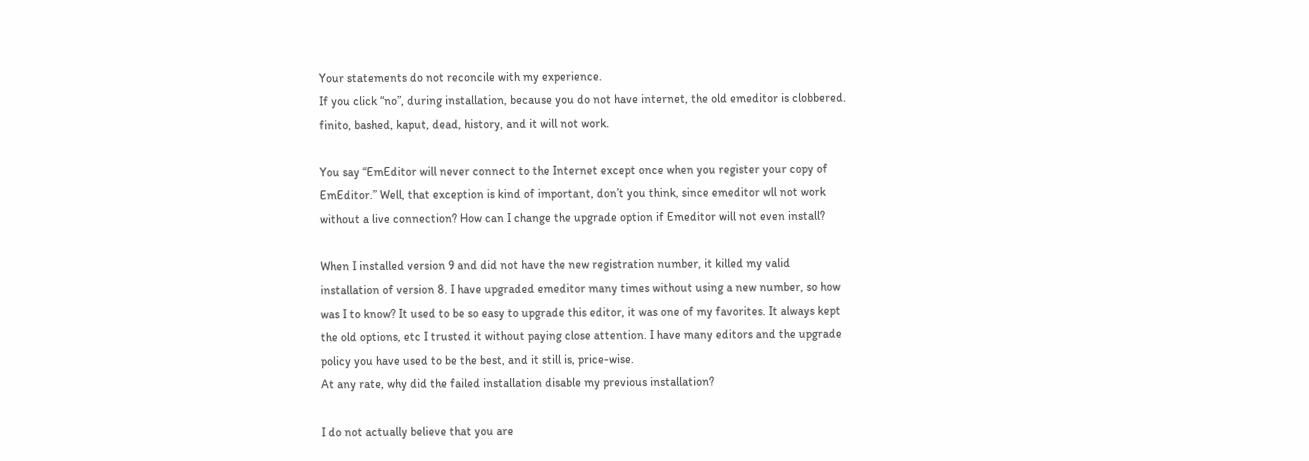Your statements do not reconcile with my experience.
If you click “no”, during installation, because you do not have internet, the old emeditor is clobbered.
finito, bashed, kaput, dead, history, and it will not work.

You say “EmEditor will never connect to the Internet except once when you register your copy of EmEditor.” Well, that exception is kind of important, don’t you think, since emeditor wll not work without a live connection? How can I change the upgrade option if Emeditor will not even install?

When I installed version 9 and did not have the new registration number, it killed my valid installation of version 8. I have upgraded emeditor many times without using a new number, so how was I to know? It used to be so easy to upgrade this editor, it was one of my favorites. It always kept the old options, etc I trusted it without paying close attention. I have many editors and the upgrade policy you have used to be the best, and it still is, price-wise.
At any rate, why did the failed installation disable my previous installation?

I do not actually believe that you are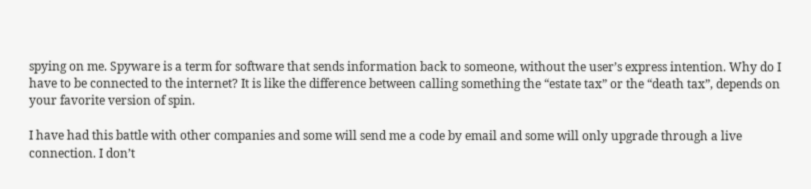spying on me. Spyware is a term for software that sends information back to someone, without the user’s express intention. Why do I have to be connected to the internet? It is like the difference between calling something the “estate tax” or the “death tax”, depends on your favorite version of spin.

I have had this battle with other companies and some will send me a code by email and some will only upgrade through a live connection. I don’t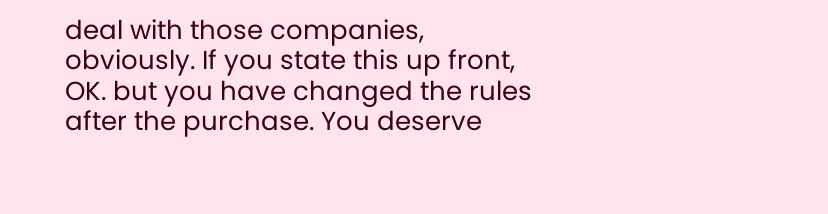deal with those companies, obviously. If you state this up front, OK. but you have changed the rules after the purchase. You deserve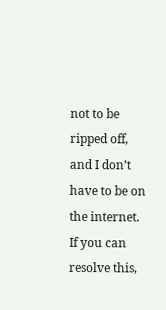not to be ripped off, and I don’t have to be on the internet. If you can resolve this,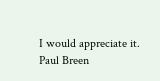I would appreciate it.
Paul Breen